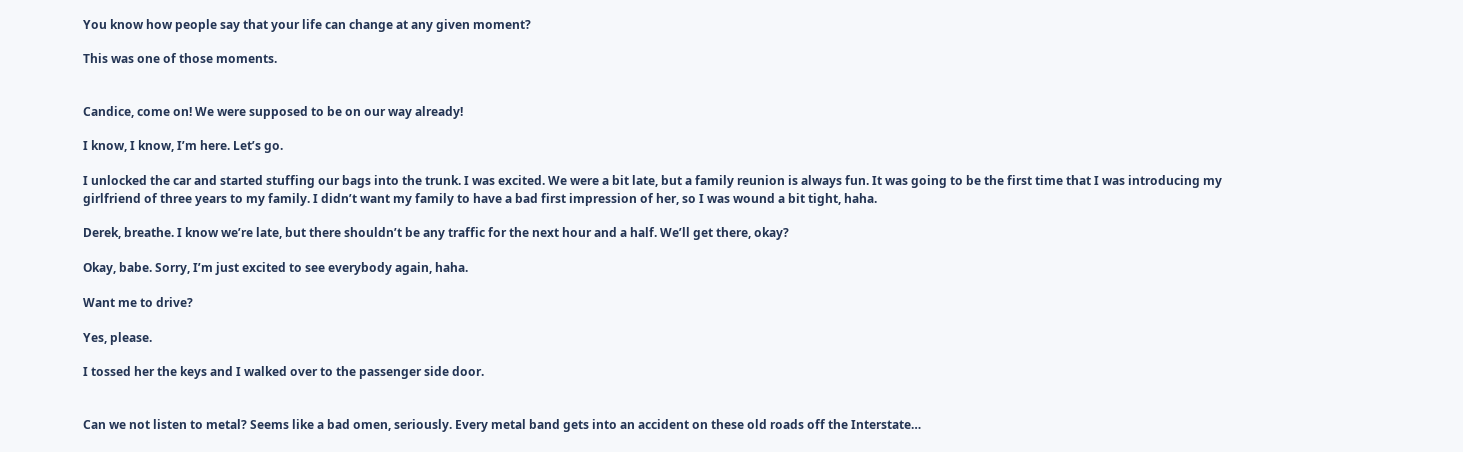You know how people say that your life can change at any given moment?

This was one of those moments.


Candice, come on! We were supposed to be on our way already!

I know, I know, I’m here. Let’s go.

I unlocked the car and started stuffing our bags into the trunk. I was excited. We were a bit late, but a family reunion is always fun. It was going to be the first time that I was introducing my girlfriend of three years to my family. I didn’t want my family to have a bad first impression of her, so I was wound a bit tight, haha.

Derek, breathe. I know we’re late, but there shouldn’t be any traffic for the next hour and a half. We’ll get there, okay?

Okay, babe. Sorry, I’m just excited to see everybody again, haha.

Want me to drive?

Yes, please.

I tossed her the keys and I walked over to the passenger side door.


Can we not listen to metal? Seems like a bad omen, seriously. Every metal band gets into an accident on these old roads off the Interstate…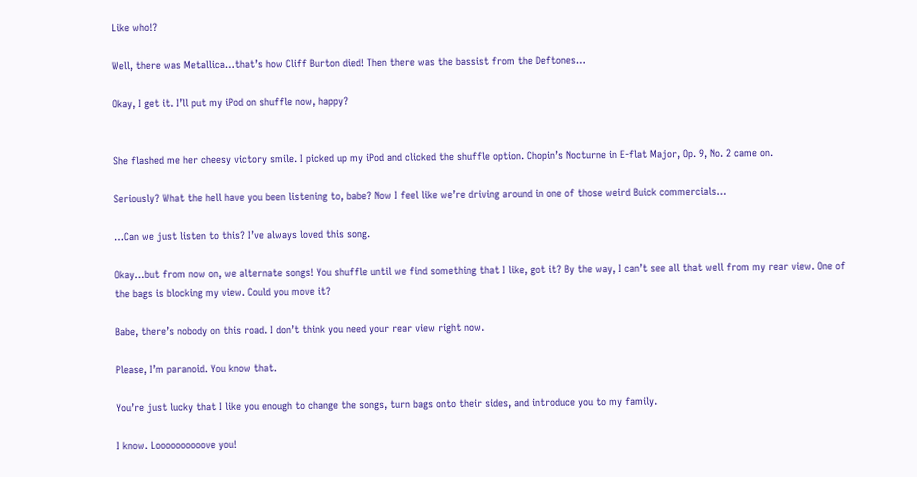Like who!?

Well, there was Metallica…that’s how Cliff Burton died! Then there was the bassist from the Deftones…

Okay, I get it. I’ll put my iPod on shuffle now, happy?


She flashed me her cheesy victory smile. I picked up my iPod and clicked the shuffle option. Chopin’s Nocturne in E-flat Major, Op. 9, No. 2 came on.

Seriously? What the hell have you been listening to, babe? Now I feel like we’re driving around in one of those weird Buick commercials…

…Can we just listen to this? I’ve always loved this song.

Okay…but from now on, we alternate songs! You shuffle until we find something that I like, got it? By the way, I can’t see all that well from my rear view. One of the bags is blocking my view. Could you move it?

Babe, there’s nobody on this road. I don’t think you need your rear view right now.

Please, I’m paranoid. You know that.

You’re just lucky that I like you enough to change the songs, turn bags onto their sides, and introduce you to my family.

I know. Loooooooooove you!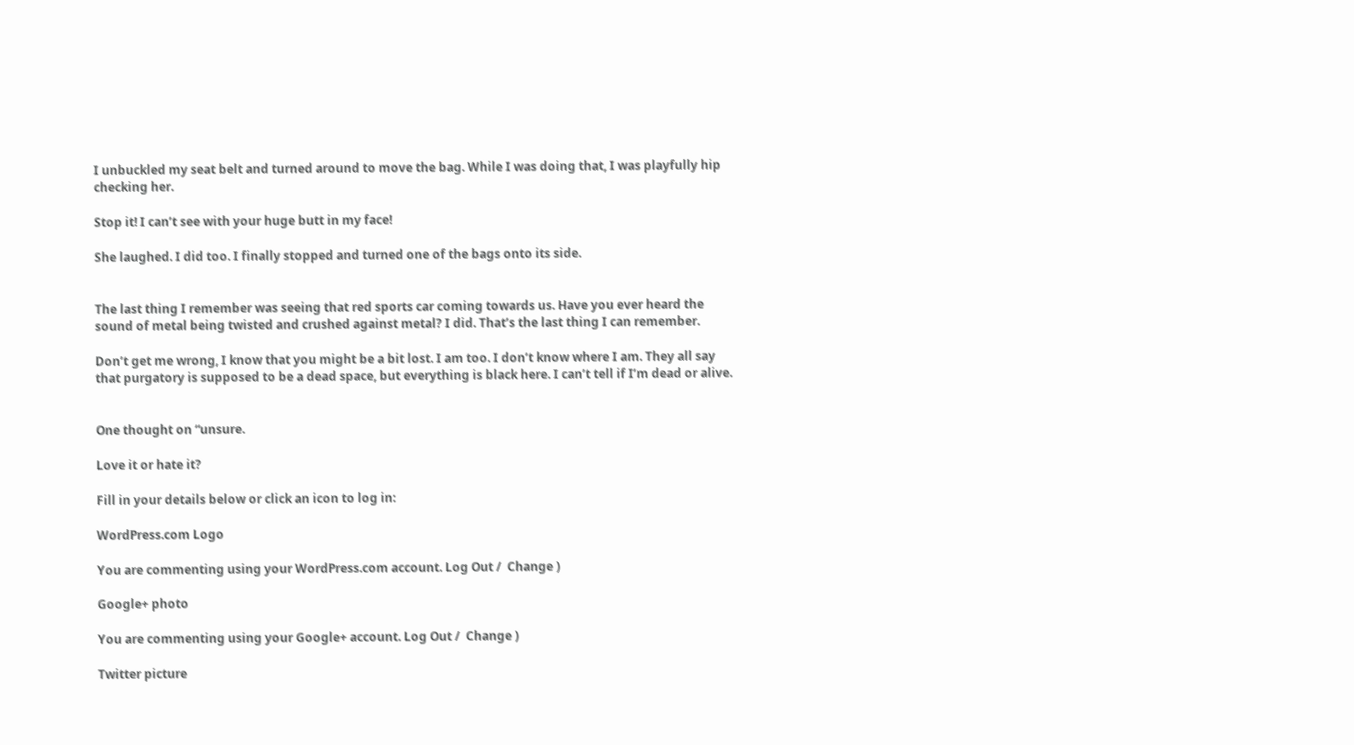I unbuckled my seat belt and turned around to move the bag. While I was doing that, I was playfully hip checking her.

Stop it! I can’t see with your huge butt in my face!

She laughed. I did too. I finally stopped and turned one of the bags onto its side.


The last thing I remember was seeing that red sports car coming towards us. Have you ever heard the sound of metal being twisted and crushed against metal? I did. That’s the last thing I can remember.

Don’t get me wrong, I know that you might be a bit lost. I am too. I don’t know where I am. They all say that purgatory is supposed to be a dead space, but everything is black here. I can’t tell if I’m dead or alive.


One thought on “unsure.

Love it or hate it?

Fill in your details below or click an icon to log in:

WordPress.com Logo

You are commenting using your WordPress.com account. Log Out /  Change )

Google+ photo

You are commenting using your Google+ account. Log Out /  Change )

Twitter picture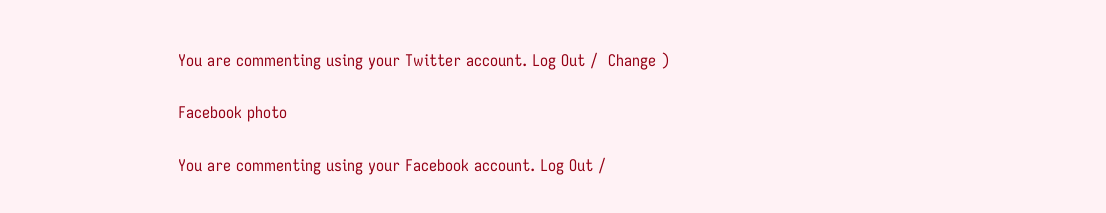You are commenting using your Twitter account. Log Out /  Change )

Facebook photo

You are commenting using your Facebook account. Log Out /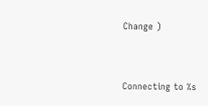Change )


Connecting to %s